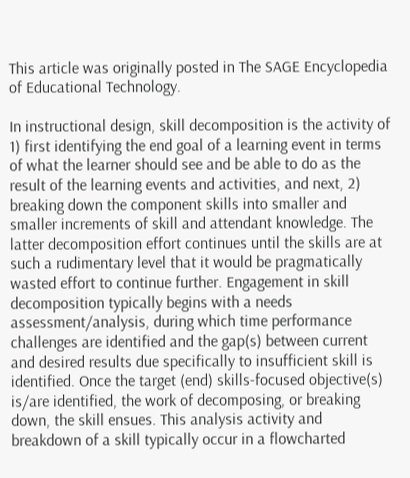This article was originally posted in The SAGE Encyclopedia of Educational Technology.

In instructional design, skill decomposition is the activity of 1) first identifying the end goal of a learning event in terms of what the learner should see and be able to do as the result of the learning events and activities, and next, 2) breaking down the component skills into smaller and smaller increments of skill and attendant knowledge. The latter decomposition effort continues until the skills are at such a rudimentary level that it would be pragmatically wasted effort to continue further. Engagement in skill decomposition typically begins with a needs assessment/analysis, during which time performance challenges are identified and the gap(s) between current and desired results due specifically to insufficient skill is identified. Once the target (end) skills-focused objective(s) is/are identified, the work of decomposing, or breaking down, the skill ensues. This analysis activity and breakdown of a skill typically occur in a flowcharted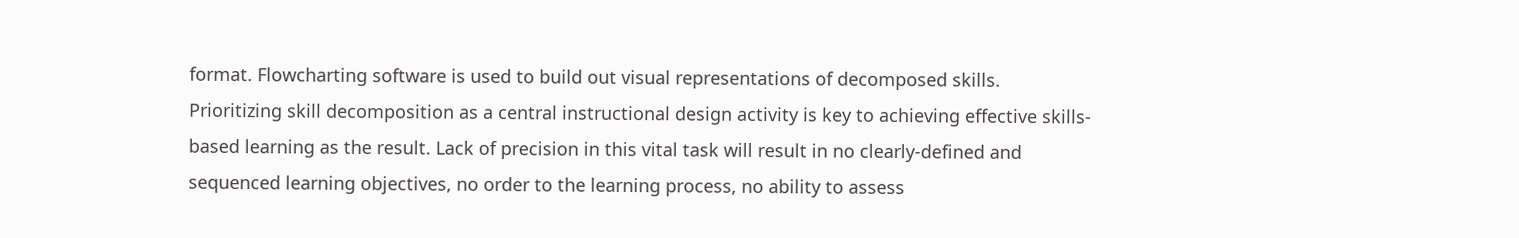format. Flowcharting software is used to build out visual representations of decomposed skills. Prioritizing skill decomposition as a central instructional design activity is key to achieving effective skills-based learning as the result. Lack of precision in this vital task will result in no clearly-defined and sequenced learning objectives, no order to the learning process, no ability to assess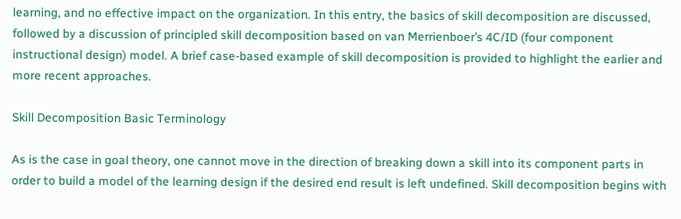learning, and no effective impact on the organization. In this entry, the basics of skill decomposition are discussed, followed by a discussion of principled skill decomposition based on van Merrienboer’s 4C/ID (four component instructional design) model. A brief case-based example of skill decomposition is provided to highlight the earlier and more recent approaches.

Skill Decomposition Basic Terminology

As is the case in goal theory, one cannot move in the direction of breaking down a skill into its component parts in order to build a model of the learning design if the desired end result is left undefined. Skill decomposition begins with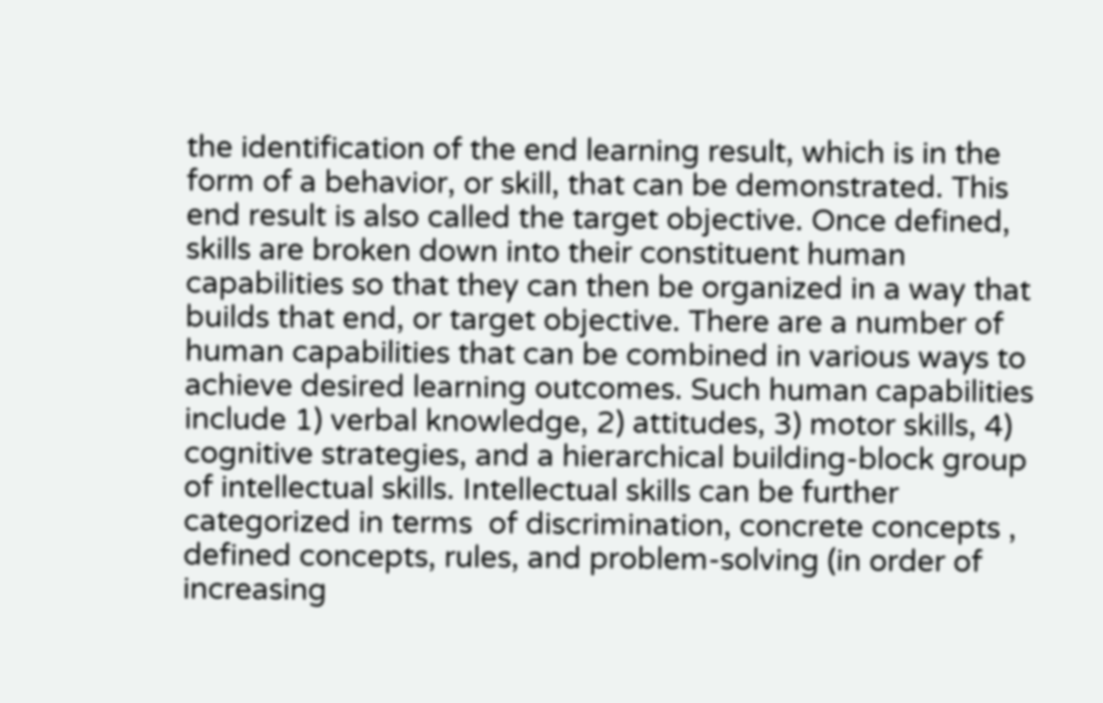the identification of the end learning result, which is in the form of a behavior, or skill, that can be demonstrated. This end result is also called the target objective. Once defined, skills are broken down into their constituent human capabilities so that they can then be organized in a way that builds that end, or target objective. There are a number of human capabilities that can be combined in various ways to achieve desired learning outcomes. Such human capabilities include 1) verbal knowledge, 2) attitudes, 3) motor skills, 4) cognitive strategies, and a hierarchical building-block group of intellectual skills. Intellectual skills can be further categorized in terms  of discrimination, concrete concepts , defined concepts, rules, and problem-solving (in order of increasing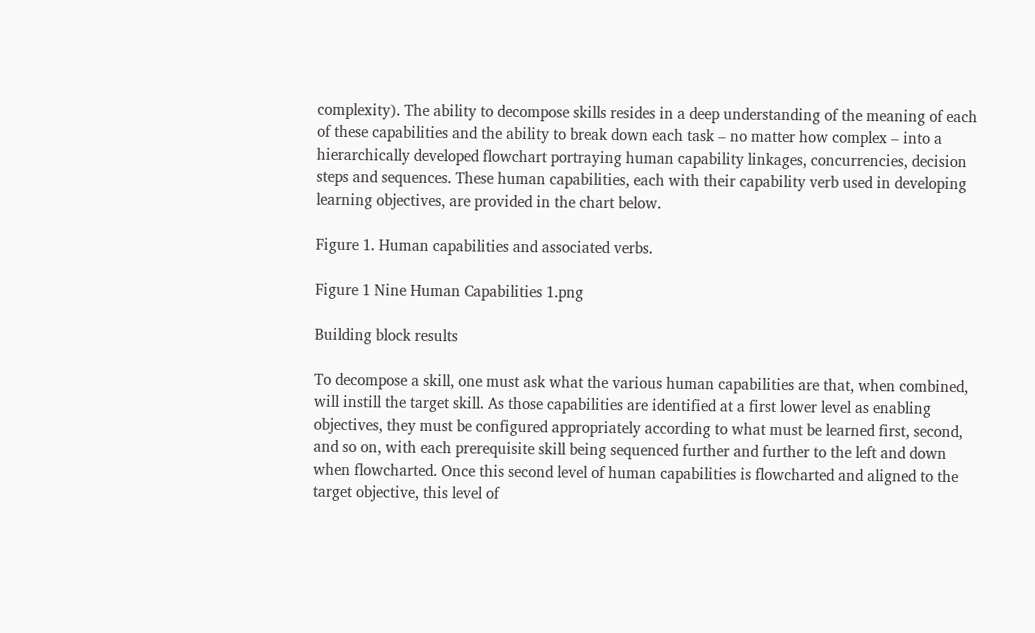complexity). The ability to decompose skills resides in a deep understanding of the meaning of each of these capabilities and the ability to break down each task – no matter how complex – into a hierarchically developed flowchart portraying human capability linkages, concurrencies, decision steps and sequences. These human capabilities, each with their capability verb used in developing learning objectives, are provided in the chart below.

Figure 1. Human capabilities and associated verbs.

Figure 1 Nine Human Capabilities 1.png

Building block results

To decompose a skill, one must ask what the various human capabilities are that, when combined, will instill the target skill. As those capabilities are identified at a first lower level as enabling objectives, they must be configured appropriately according to what must be learned first, second, and so on, with each prerequisite skill being sequenced further and further to the left and down when flowcharted. Once this second level of human capabilities is flowcharted and aligned to the target objective, this level of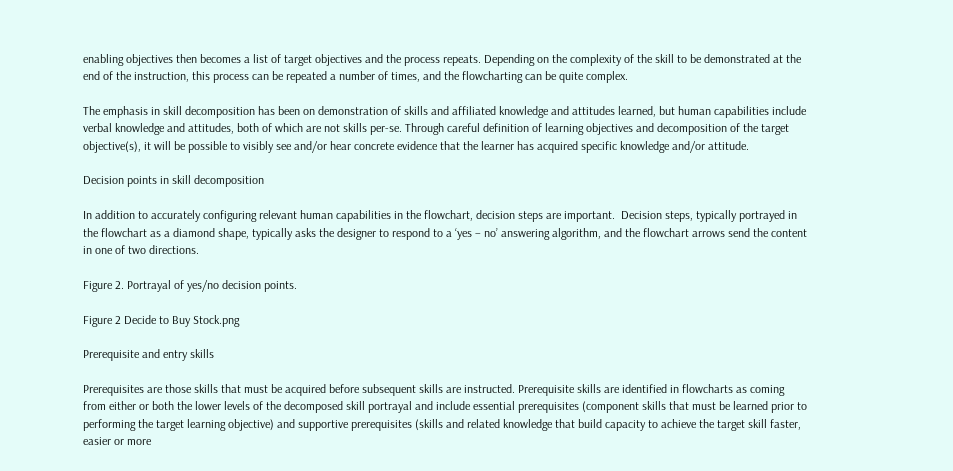enabling objectives then becomes a list of target objectives and the process repeats. Depending on the complexity of the skill to be demonstrated at the end of the instruction, this process can be repeated a number of times, and the flowcharting can be quite complex.

The emphasis in skill decomposition has been on demonstration of skills and affiliated knowledge and attitudes learned, but human capabilities include verbal knowledge and attitudes, both of which are not skills per-se. Through careful definition of learning objectives and decomposition of the target objective(s), it will be possible to visibly see and/or hear concrete evidence that the learner has acquired specific knowledge and/or attitude.

Decision points in skill decomposition

In addition to accurately configuring relevant human capabilities in the flowchart, decision steps are important.  Decision steps, typically portrayed in the flowchart as a diamond shape, typically asks the designer to respond to a ‘yes – no’ answering algorithm, and the flowchart arrows send the content in one of two directions.

Figure 2. Portrayal of yes/no decision points.

Figure 2 Decide to Buy Stock.png

Prerequisite and entry skills

Prerequisites are those skills that must be acquired before subsequent skills are instructed. Prerequisite skills are identified in flowcharts as coming from either or both the lower levels of the decomposed skill portrayal and include essential prerequisites (component skills that must be learned prior to performing the target learning objective) and supportive prerequisites (skills and related knowledge that build capacity to achieve the target skill faster, easier or more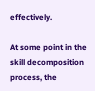effectively.

At some point in the skill decomposition process, the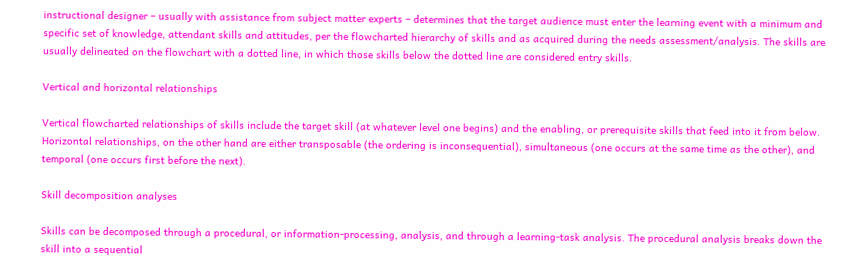instructional designer – usually with assistance from subject matter experts – determines that the target audience must enter the learning event with a minimum and specific set of knowledge, attendant skills and attitudes, per the flowcharted hierarchy of skills and as acquired during the needs assessment/analysis. The skills are usually delineated on the flowchart with a dotted line, in which those skills below the dotted line are considered entry skills.

Vertical and horizontal relationships

Vertical flowcharted relationships of skills include the target skill (at whatever level one begins) and the enabling, or prerequisite skills that feed into it from below. Horizontal relationships, on the other hand are either transposable (the ordering is inconsequential), simultaneous (one occurs at the same time as the other), and temporal (one occurs first before the next).

Skill decomposition analyses

Skills can be decomposed through a procedural, or information-processing, analysis, and through a learning-task analysis. The procedural analysis breaks down the skill into a sequential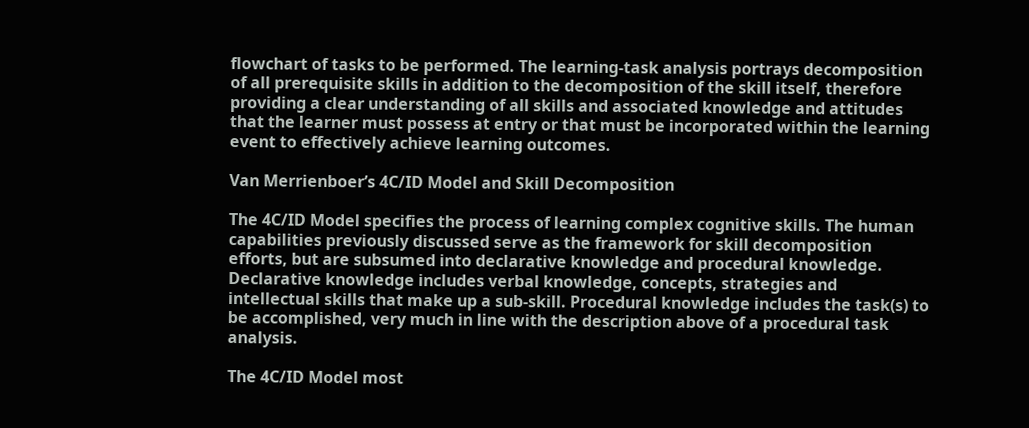flowchart of tasks to be performed. The learning-task analysis portrays decomposition of all prerequisite skills in addition to the decomposition of the skill itself, therefore providing a clear understanding of all skills and associated knowledge and attitudes that the learner must possess at entry or that must be incorporated within the learning event to effectively achieve learning outcomes.

Van Merrienboer’s 4C/ID Model and Skill Decomposition

The 4C/ID Model specifies the process of learning complex cognitive skills. The human capabilities previously discussed serve as the framework for skill decomposition efforts, but are subsumed into declarative knowledge and procedural knowledge. Declarative knowledge includes verbal knowledge, concepts, strategies and intellectual skills that make up a sub-skill. Procedural knowledge includes the task(s) to be accomplished, very much in line with the description above of a procedural task analysis.

The 4C/ID Model most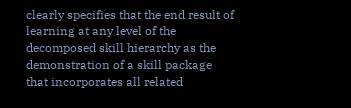clearly specifies that the end result of learning at any level of the decomposed skill hierarchy as the demonstration of a skill package that incorporates all related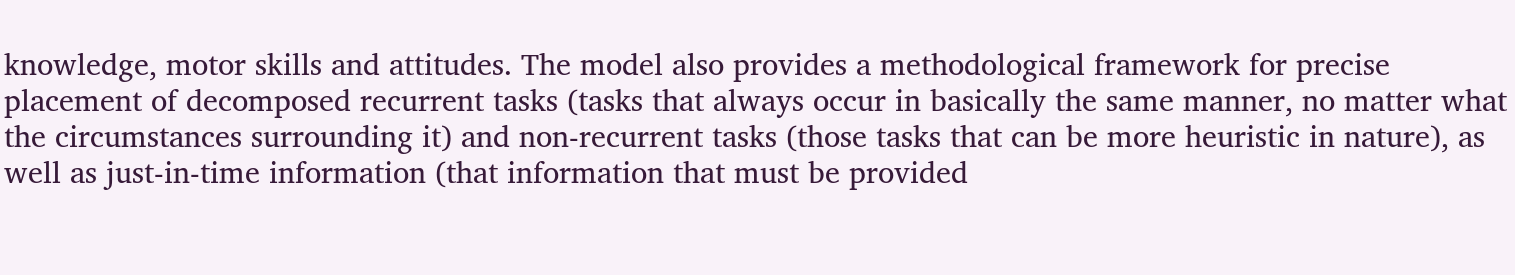knowledge, motor skills and attitudes. The model also provides a methodological framework for precise placement of decomposed recurrent tasks (tasks that always occur in basically the same manner, no matter what the circumstances surrounding it) and non-recurrent tasks (those tasks that can be more heuristic in nature), as well as just-in-time information (that information that must be provided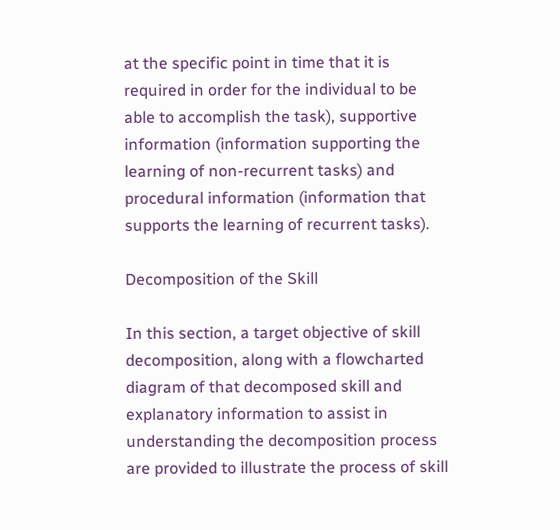at the specific point in time that it is required in order for the individual to be able to accomplish the task), supportive information (information supporting the learning of non-recurrent tasks) and procedural information (information that supports the learning of recurrent tasks).

Decomposition of the Skill

In this section, a target objective of skill decomposition, along with a flowcharted diagram of that decomposed skill and explanatory information to assist in understanding the decomposition process are provided to illustrate the process of skill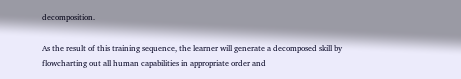decomposition.

As the result of this training sequence, the learner will generate a decomposed skill by flowcharting out all human capabilities in appropriate order and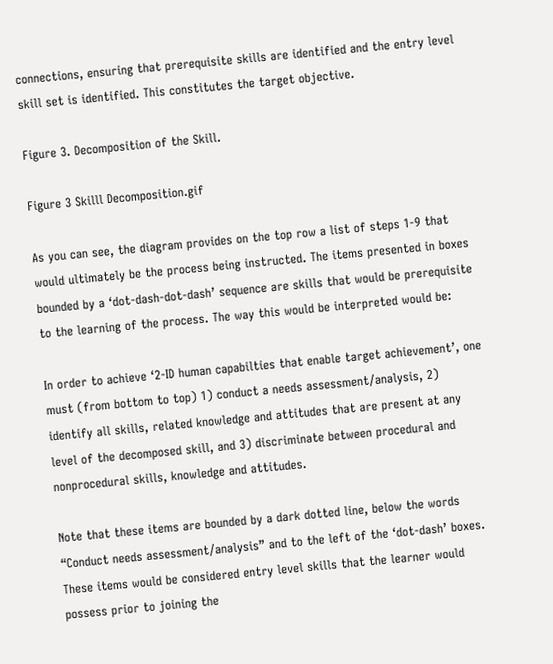connections, ensuring that prerequisite skills are identified and the entry level skill set is identified. This constitutes the target objective.

Figure 3. Decomposition of the Skill.

Figure 3 Skilll Decomposition.gif

As you can see, the diagram provides on the top row a list of steps 1-9 that would ultimately be the process being instructed. The items presented in boxes bounded by a ‘dot-dash-dot-dash’ sequence are skills that would be prerequisite to the learning of the process. The way this would be interpreted would be:

In order to achieve ‘2-ID human capabilties that enable target achievement’, one must (from bottom to top) 1) conduct a needs assessment/analysis, 2) identify all skills, related knowledge and attitudes that are present at any level of the decomposed skill, and 3) discriminate between procedural and nonprocedural skills, knowledge and attitudes.

Note that these items are bounded by a dark dotted line, below the words “Conduct needs assessment/analysis” and to the left of the ‘dot-dash’ boxes. These items would be considered entry level skills that the learner would possess prior to joining the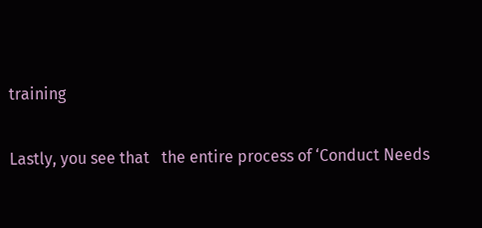training

Lastly, you see that   the entire process of ‘Conduct Needs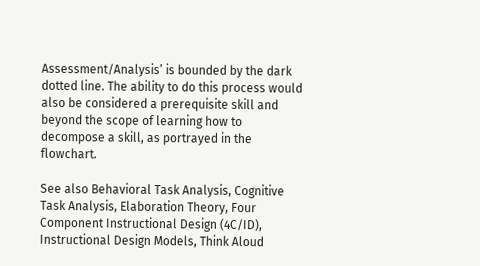Assessment/Analysis’ is bounded by the dark dotted line. The ability to do this process would also be considered a prerequisite skill and beyond the scope of learning how to decompose a skill, as portrayed in the flowchart.

See also Behavioral Task Analysis, Cognitive Task Analysis, Elaboration Theory, Four Component Instructional Design (4C/ID), Instructional Design Models, Think Aloud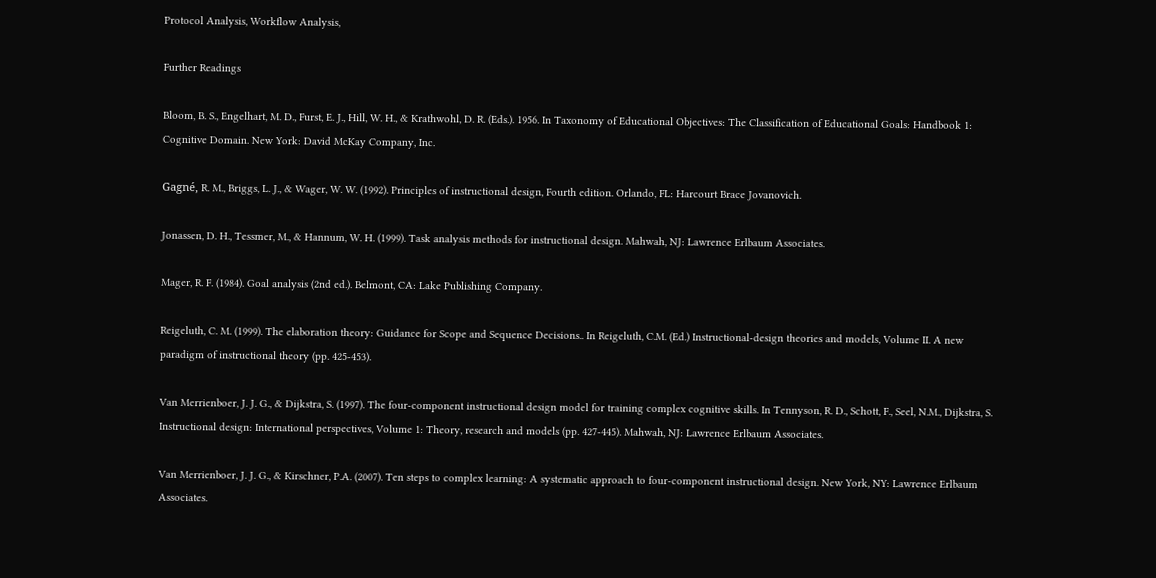Protocol Analysis, Workflow Analysis,

Further Readings

Bloom, B. S., Engelhart, M. D., Furst, E. J., Hill, W. H., & Krathwohl, D. R. (Eds.). 1956. In Taxonomy of Educational Objectives: The Classification of Educational Goals: Handbook 1: Cognitive Domain. New York: David McKay Company, Inc.

Gagné, R. M., Briggs, L. J., & Wager, W. W. (1992). Principles of instructional design, Fourth edition. Orlando, FL: Harcourt Brace Jovanovich.

Jonassen, D. H., Tessmer, M., & Hannum, W. H. (1999). Task analysis methods for instructional design. Mahwah, NJ: Lawrence Erlbaum Associates.

Mager, R. F. (1984). Goal analysis (2nd ed.). Belmont, CA: Lake Publishing Company.

Reigeluth, C. M. (1999). The elaboration theory: Guidance for Scope and Sequence Decisions.. In Reigeluth, C.M. (Ed.) Instructional-design theories and models, Volume II. A new paradigm of instructional theory (pp. 425-453).

Van Merrienboer, J. J. G., & Dijkstra, S. (1997). The four-component instructional design model for training complex cognitive skills. In Tennyson, R. D., Schott, F., Seel, N.M., Dijkstra, S. Instructional design: International perspectives, Volume 1: Theory, research and models (pp. 427-445). Mahwah, NJ: Lawrence Erlbaum Associates.

Van Merrienboer, J. J. G., & Kirschner, P.A. (2007). Ten steps to complex learning: A systematic approach to four-component instructional design. New York, NY: Lawrence Erlbaum Associates.